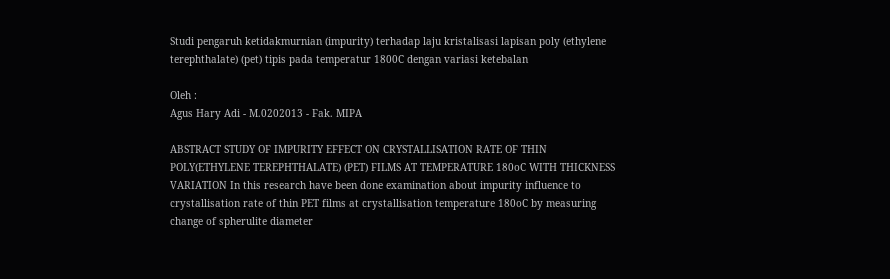Studi pengaruh ketidakmurnian (impurity) terhadap laju kristalisasi lapisan poly (ethylene terephthalate) (pet) tipis pada temperatur 1800C dengan variasi ketebalan

Oleh :
Agus Hary Adi - M.0202013 - Fak. MIPA

ABSTRACT STUDY OF IMPURITY EFFECT ON CRYSTALLISATION RATE OF THIN POLY(ETHYLENE TEREPHTHALATE) (PET) FILMS AT TEMPERATURE 180oC WITH THICKNESS VARIATION In this research have been done examination about impurity influence to crystallisation rate of thin PET films at crystallisation temperature 180oC by measuring change of spherulite diameter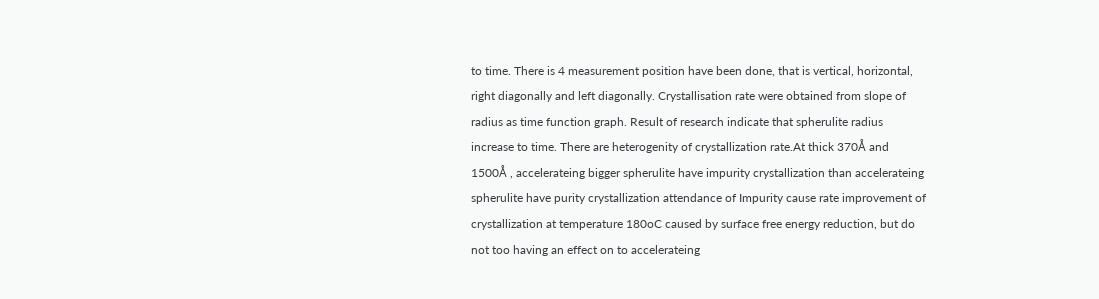to time. There is 4 measurement position have been done, that is vertical, horizontal, right diagonally and left diagonally. Crystallisation rate were obtained from slope of radius as time function graph. Result of research indicate that spherulite radius increase to time. There are heterogenity of crystallization rate.At thick 370Å and 1500Å , accelerateing bigger spherulite have impurity crystallization than accelerateing spherulite have purity crystallization attendance of Impurity cause rate improvement of crystallization at temperature 180oC caused by surface free energy reduction, but do not too having an effect on to accelerateing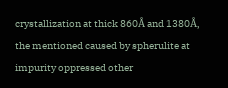crystallization at thick 860Å and 1380Å, the mentioned caused by spherulite at impurity oppressed other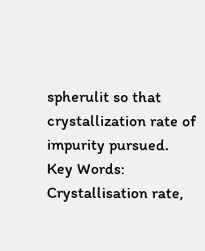spherulit so that crystallization rate of impurity pursued. Key Words: Crystallisation rate,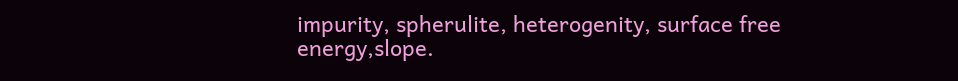impurity, spherulite, heterogenity, surface free energy,slope.